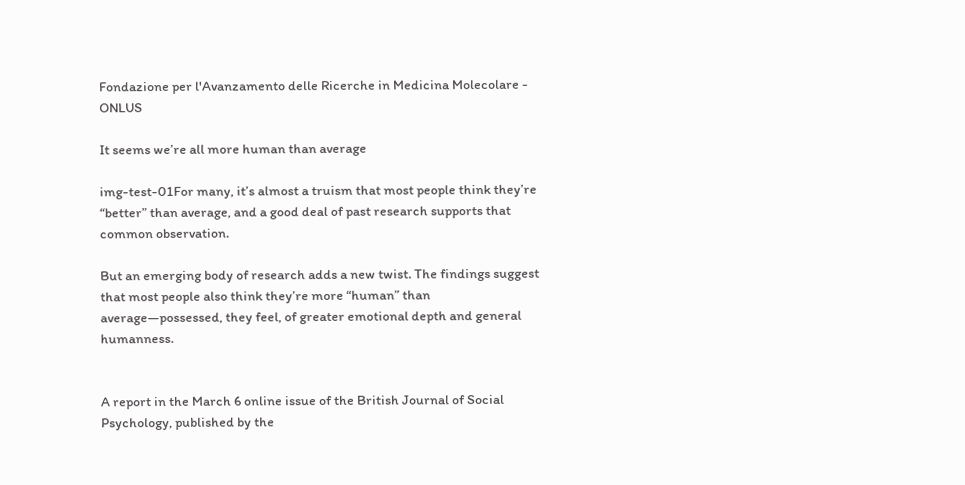Fondazione per l'Avanzamento delle Ricerche in Medicina Molecolare - ONLUS

It seems we’re all more human than average

img-test-01For many, it’s almost a truism that most people think they’re “better” than average, and a good deal of past research supports that common observation.

But an emerging body of research adds a new twist. The findings suggest that most people also think they’re more “human” than average—possessed, they feel, of greater emotional depth and general humanness.


A report in the March 6 online issue of the British Journal of Social Psychology, published by the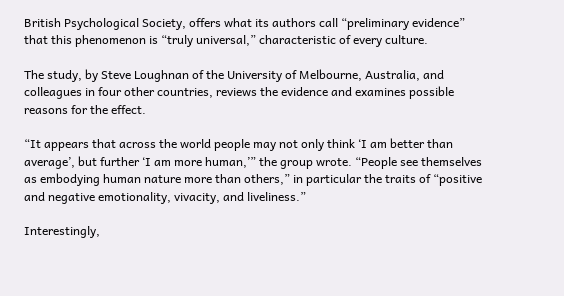British Psychological Society, offers what its authors call “preliminary evidence” that this phenomenon is “truly universal,” characteristic of every culture.

The study, by Steve Loughnan of the University of Melbourne, Australia, and colleagues in four other countries, reviews the evidence and examines possible reasons for the effect.

“It appears that across the world people may not only think ‘I am better than average’, but further ‘I am more human,’” the group wrote. “People see themselves as embodying human nature more than others,” in particular the traits of “positive and negative emotionality, vivacity, and liveliness.”

Interestingly,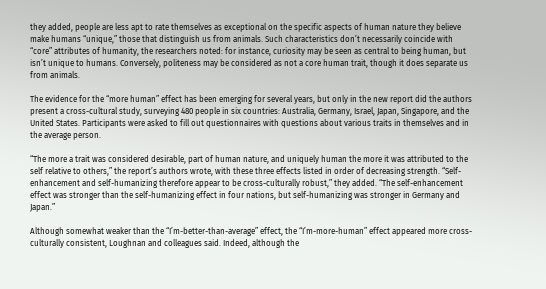they added, people are less apt to rate themselves as exceptional on the specific aspects of human nature they believe make humans “unique,” those that distinguish us from animals. Such characteristics don’t necessarily coincide with “core” attributes of humanity, the researchers noted: for instance, curiosity may be seen as central to being human, but isn’t unique to humans. Conversely, politeness may be considered as not a core human trait, though it does separate us from animals.

The evidence for the “more human” effect has been emerging for several years, but only in the new report did the authors present a cross-cultural study, surveying 480 people in six countries: Australia, Germany, Israel, Japan, Singapore, and the United States. Participants were asked to fill out questionnaires with questions about various traits in themselves and in the average person.

“The more a trait was considered desirable, part of human nature, and uniquely human the more it was attributed to the self relative to others,” the report’s authors wrote, with these three effects listed in order of decreasing strength. “Self-enhancement and self-humanizing therefore appear to be cross-culturally robust,” they added. “The self-enhancement effect was stronger than the self-humanizing effect in four nations, but self-humanizing was stronger in Germany and Japan.”

Although somewhat weaker than the “I’m-better-than-average” effect, the “I’m-more-human” effect appeared more cross-culturally consistent, Loughnan and colleagues said. Indeed, although the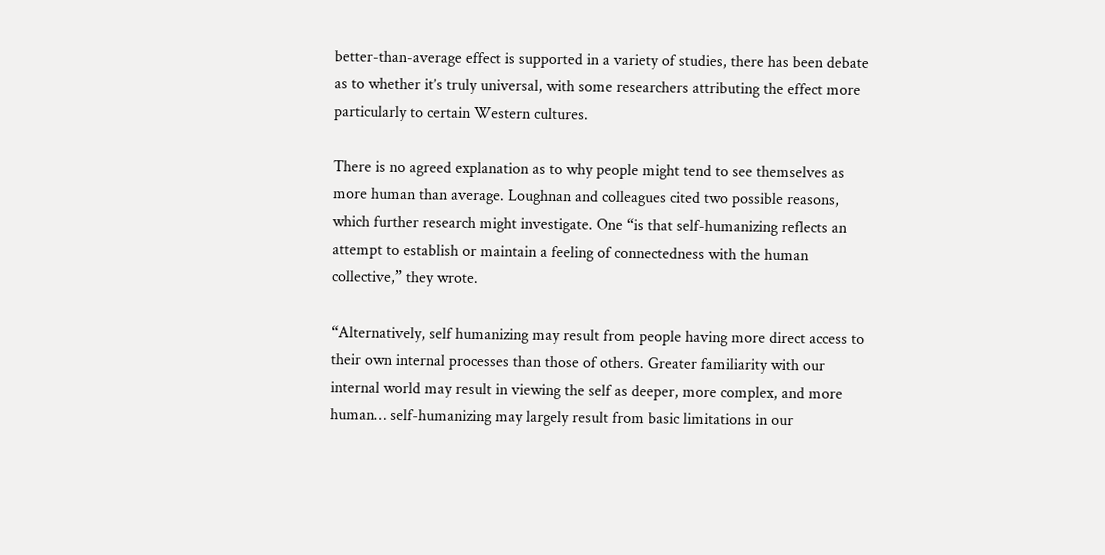better-than-average effect is supported in a variety of studies, there has been debate as to whether it’s truly universal, with some researchers attributing the effect more particularly to certain Western cultures.

There is no agreed explanation as to why people might tend to see themselves as more human than average. Loughnan and colleagues cited two possible reasons, which further research might investigate. One “is that self-humanizing reflects an attempt to establish or maintain a feeling of connectedness with the human collective,” they wrote.

“Alternatively, self humanizing may result from people having more direct access to their own internal processes than those of others. Greater familiarity with our internal world may result in viewing the self as deeper, more complex, and more human… self-humanizing may largely result from basic limitations in our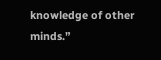knowledge of other minds.”